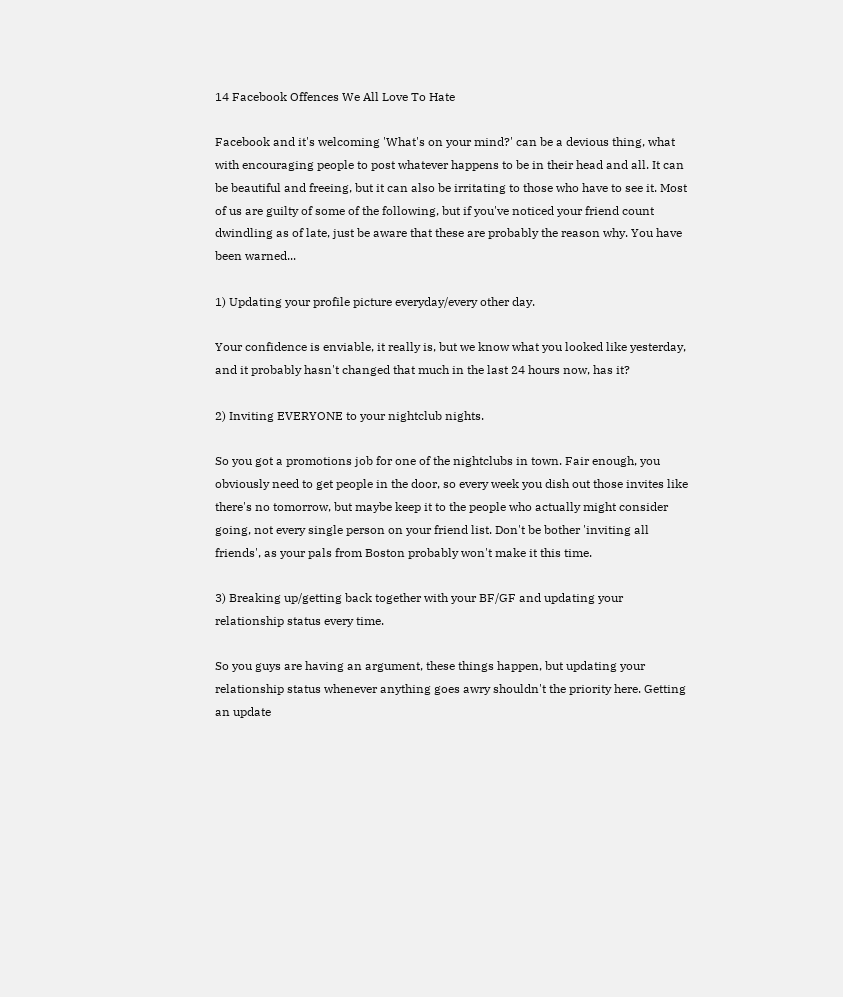14 Facebook Offences We All Love To Hate

Facebook and it's welcoming 'What's on your mind?' can be a devious thing, what with encouraging people to post whatever happens to be in their head and all. It can be beautiful and freeing, but it can also be irritating to those who have to see it. Most of us are guilty of some of the following, but if you've noticed your friend count dwindling as of late, just be aware that these are probably the reason why. You have been warned...

1) Updating your profile picture everyday/every other day.

Your confidence is enviable, it really is, but we know what you looked like yesterday, and it probably hasn't changed that much in the last 24 hours now, has it?

2) Inviting EVERYONE to your nightclub nights.

So you got a promotions job for one of the nightclubs in town. Fair enough, you obviously need to get people in the door, so every week you dish out those invites like there's no tomorrow, but maybe keep it to the people who actually might consider going, not every single person on your friend list. Don't be bother 'inviting all friends', as your pals from Boston probably won't make it this time.

3) Breaking up/getting back together with your BF/GF and updating your relationship status every time.

So you guys are having an argument, these things happen, but updating your relationship status whenever anything goes awry shouldn't the priority here. Getting an update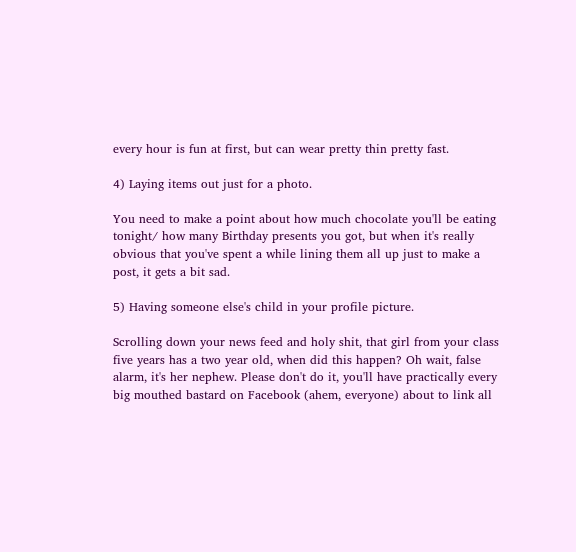every hour is fun at first, but can wear pretty thin pretty fast.

4) Laying items out just for a photo.

You need to make a point about how much chocolate you'll be eating tonight/ how many Birthday presents you got, but when it's really obvious that you've spent a while lining them all up just to make a post, it gets a bit sad.

5) Having someone else's child in your profile picture.

Scrolling down your news feed and holy shit, that girl from your class five years has a two year old, when did this happen? Oh wait, false alarm, it's her nephew. Please don't do it, you'll have practically every big mouthed bastard on Facebook (ahem, everyone) about to link all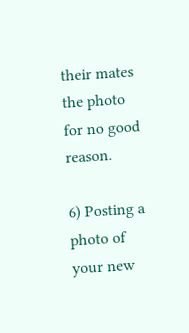their mates the photo for no good reason.

6) Posting a photo of your new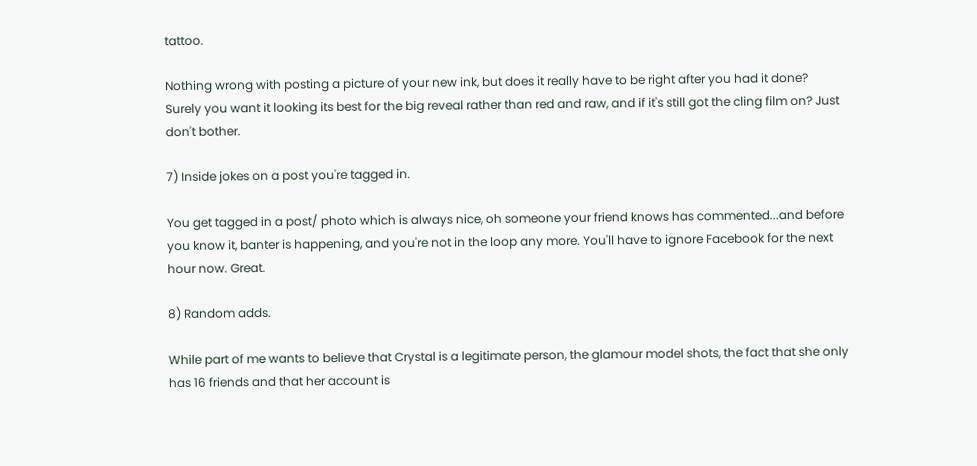tattoo.

Nothing wrong with posting a picture of your new ink, but does it really have to be right after you had it done? Surely you want it looking its best for the big reveal rather than red and raw, and if it's still got the cling film on? Just don't bother.

7) Inside jokes on a post you're tagged in.

You get tagged in a post/ photo which is always nice, oh someone your friend knows has commented...and before you know it, banter is happening, and you're not in the loop any more. You'll have to ignore Facebook for the next hour now. Great.

8) Random adds.

While part of me wants to believe that Crystal is a legitimate person, the glamour model shots, the fact that she only has 16 friends and that her account is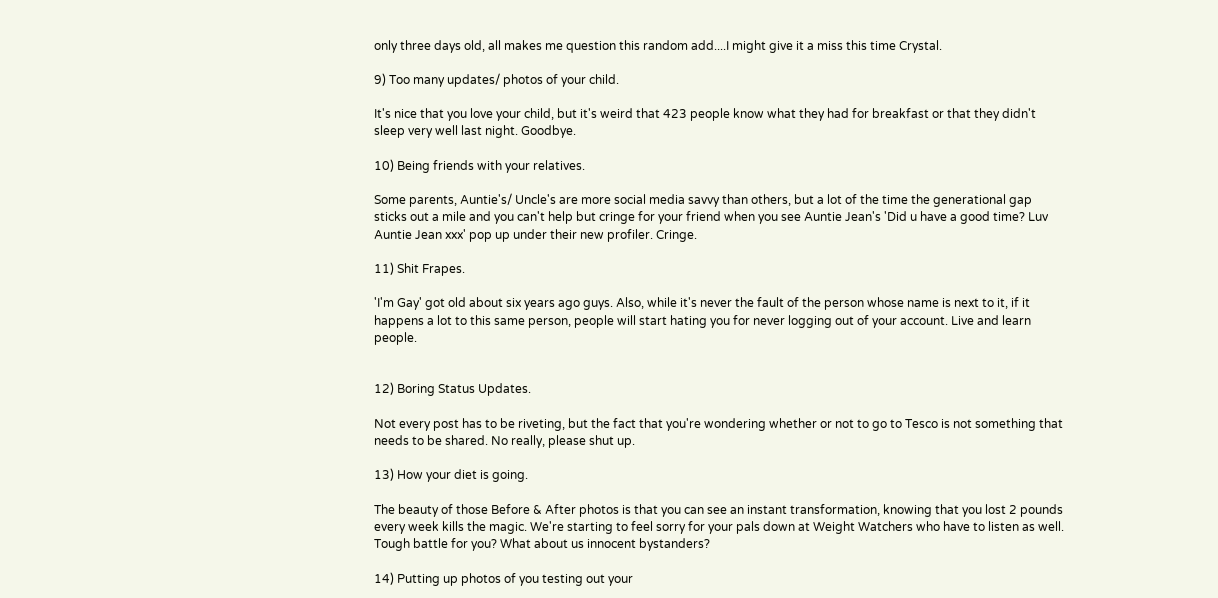only three days old, all makes me question this random add....I might give it a miss this time Crystal.

9) Too many updates/ photos of your child.

It's nice that you love your child, but it's weird that 423 people know what they had for breakfast or that they didn't sleep very well last night. Goodbye.

10) Being friends with your relatives.

Some parents, Auntie's/ Uncle's are more social media savvy than others, but a lot of the time the generational gap sticks out a mile and you can't help but cringe for your friend when you see Auntie Jean's 'Did u have a good time? Luv Auntie Jean xxx' pop up under their new profiler. Cringe.

11) Shit Frapes.

'I'm Gay' got old about six years ago guys. Also, while it's never the fault of the person whose name is next to it, if it happens a lot to this same person, people will start hating you for never logging out of your account. Live and learn people.


12) Boring Status Updates.

Not every post has to be riveting, but the fact that you're wondering whether or not to go to Tesco is not something that needs to be shared. No really, please shut up.

13) How your diet is going.

The beauty of those Before & After photos is that you can see an instant transformation, knowing that you lost 2 pounds every week kills the magic. We're starting to feel sorry for your pals down at Weight Watchers who have to listen as well. Tough battle for you? What about us innocent bystanders?

14) Putting up photos of you testing out your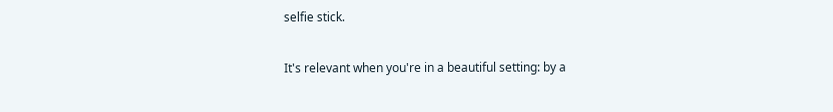selfie stick.

It's relevant when you're in a beautiful setting: by a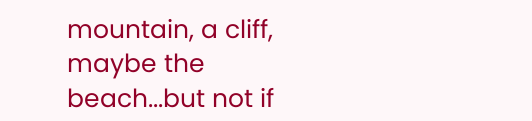mountain, a cliff, maybe the beach...but not if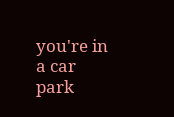you're in a car park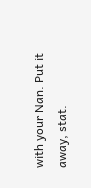with your Nan. Put it away, stat.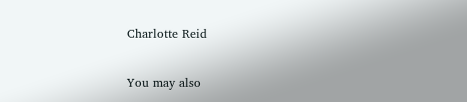Charlotte Reid

You may also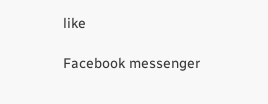like

Facebook messenger